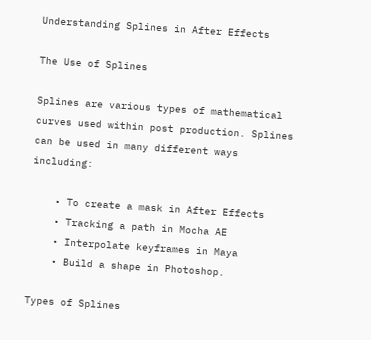Understanding Splines in After Effects

The Use of Splines

Splines are various types of mathematical curves used within post production. Splines can be used in many different ways including:

    • To create a mask in After Effects
    • Tracking a path in Mocha AE
    • Interpolate keyframes in Maya
    • Build a shape in Photoshop.

Types of Splines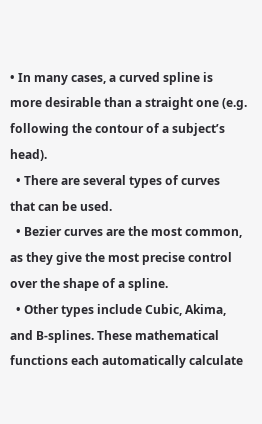• In many cases, a curved spline is more desirable than a straight one (e.g. following the contour of a subject’s head).
  • There are several types of curves that can be used.
  • Bezier curves are the most common, as they give the most precise control over the shape of a spline.
  • Other types include Cubic, Akima, and B-splines. These mathematical functions each automatically calculate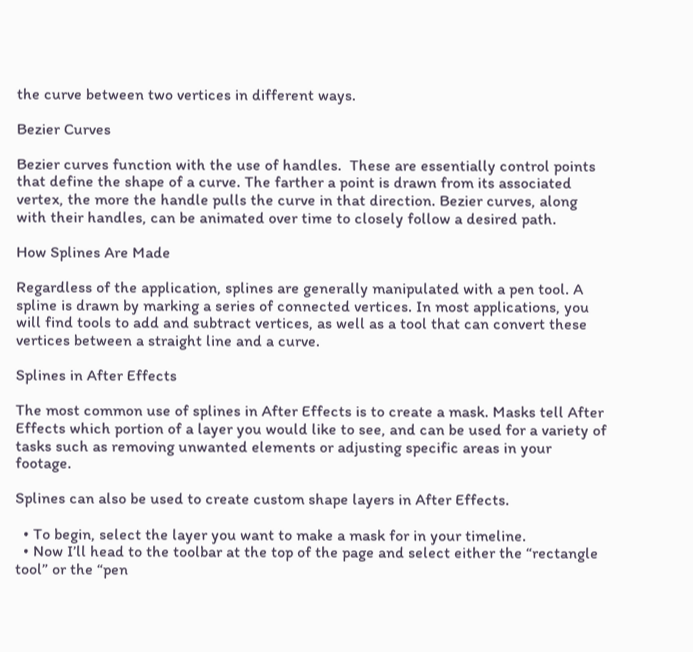the curve between two vertices in different ways.

Bezier Curves

Bezier curves function with the use of handles.  These are essentially control points that define the shape of a curve. The farther a point is drawn from its associated vertex, the more the handle pulls the curve in that direction. Bezier curves, along with their handles, can be animated over time to closely follow a desired path.

How Splines Are Made

Regardless of the application, splines are generally manipulated with a pen tool. A spline is drawn by marking a series of connected vertices. In most applications, you will find tools to add and subtract vertices, as well as a tool that can convert these vertices between a straight line and a curve.

Splines in After Effects

The most common use of splines in After Effects is to create a mask. Masks tell After Effects which portion of a layer you would like to see, and can be used for a variety of tasks such as removing unwanted elements or adjusting specific areas in your footage.

Splines can also be used to create custom shape layers in After Effects.

  • To begin, select the layer you want to make a mask for in your timeline.
  • Now I’ll head to the toolbar at the top of the page and select either the “rectangle tool” or the “pen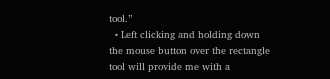tool.”
  • Left clicking and holding down the mouse button over the rectangle tool will provide me with a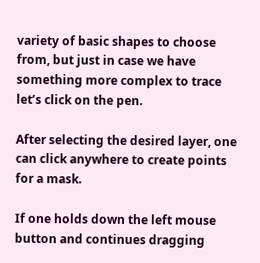variety of basic shapes to choose from, but just in case we have something more complex to trace let’s click on the pen.

After selecting the desired layer, one can click anywhere to create points for a mask.

If one holds down the left mouse button and continues dragging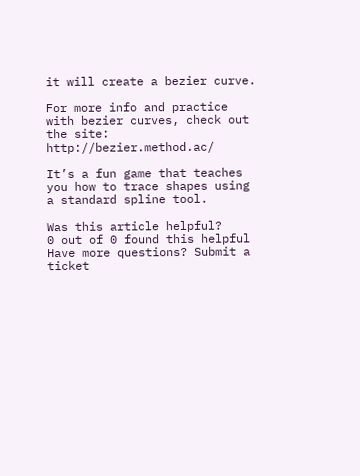it will create a bezier curve.

For more info and practice with bezier curves, check out the site:  http://bezier.method.ac/

It’s a fun game that teaches you how to trace shapes using a standard spline tool.

Was this article helpful?
0 out of 0 found this helpful
Have more questions? Submit a ticket